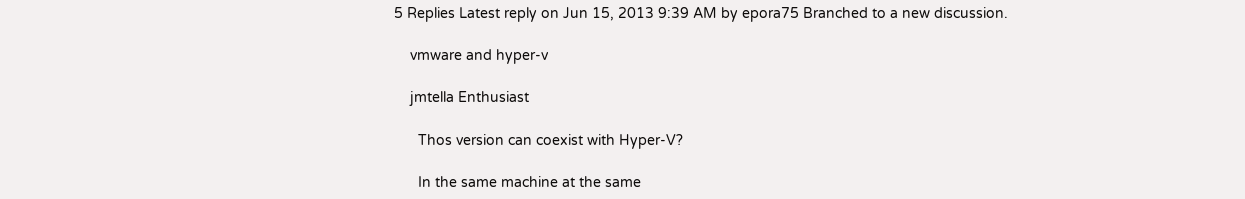5 Replies Latest reply on Jun 15, 2013 9:39 AM by epora75 Branched to a new discussion.

    vmware and hyper-v

    jmtella Enthusiast

      Thos version can coexist with Hyper-V?

      In the same machine at the same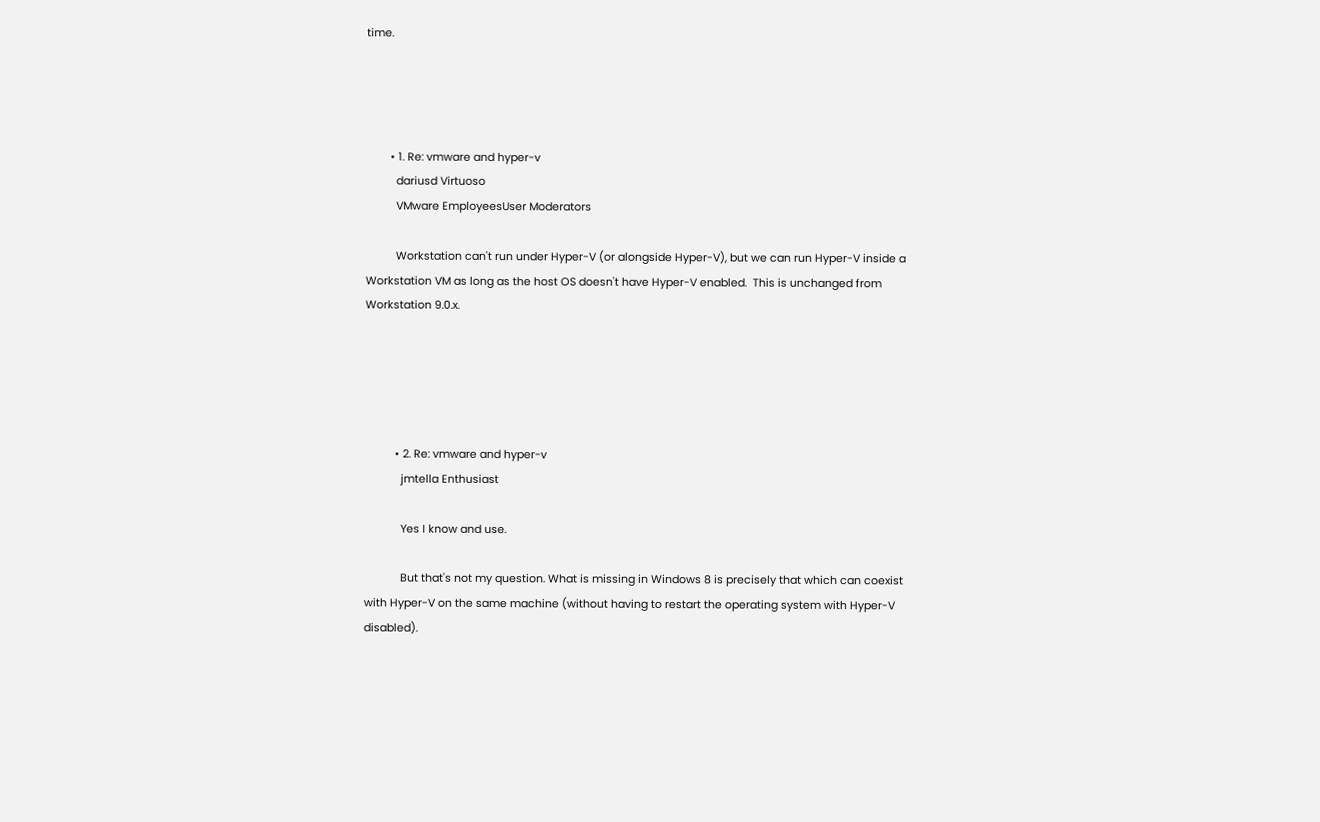time.




        • 1. Re: vmware and hyper-v
          dariusd Virtuoso
          VMware EmployeesUser Moderators

          Workstation can't run under Hyper-V (or alongside Hyper-V), but we can run Hyper-V inside a Workstation VM as long as the host OS doesn't have Hyper-V enabled.  This is unchanged from Workstation 9.0.x.





          • 2. Re: vmware and hyper-v
            jmtella Enthusiast

            Yes I know and use.

            But that's not my question. What is missing in Windows 8 is precisely that which can coexist with Hyper-V on the same machine (without having to restart the operating system with Hyper-V disabled).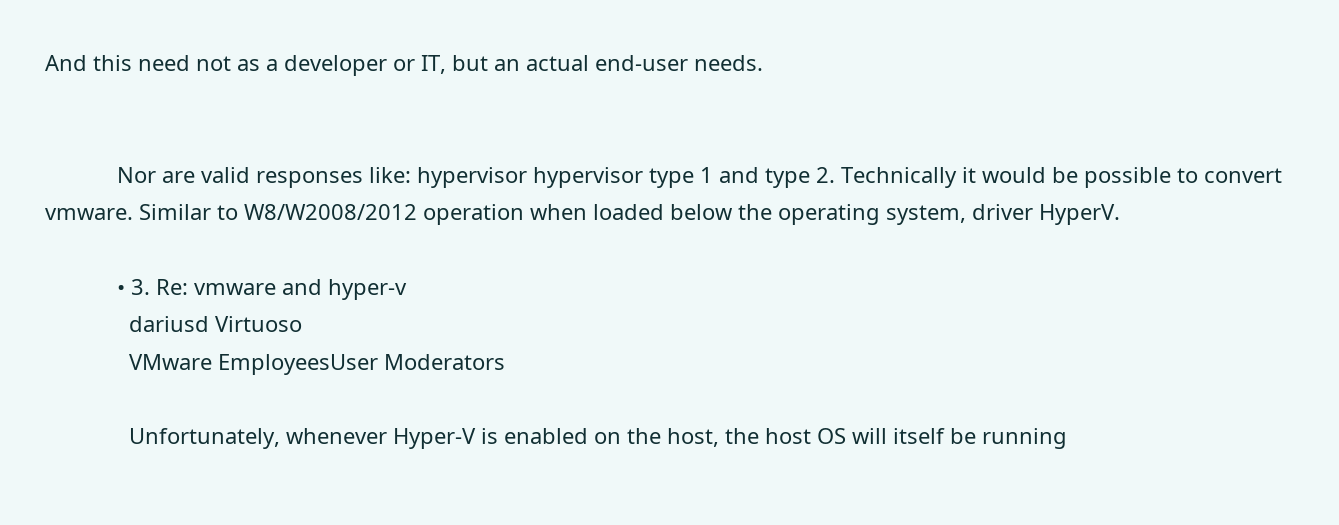And this need not as a developer or IT, but an actual end-user needs.


            Nor are valid responses like: hypervisor hypervisor type 1 and type 2. Technically it would be possible to convert vmware. Similar to W8/W2008/2012 operation when loaded below the operating system, driver HyperV.

            • 3. Re: vmware and hyper-v
              dariusd Virtuoso
              VMware EmployeesUser Moderators

              Unfortunately, whenever Hyper-V is enabled on the host, the host OS will itself be running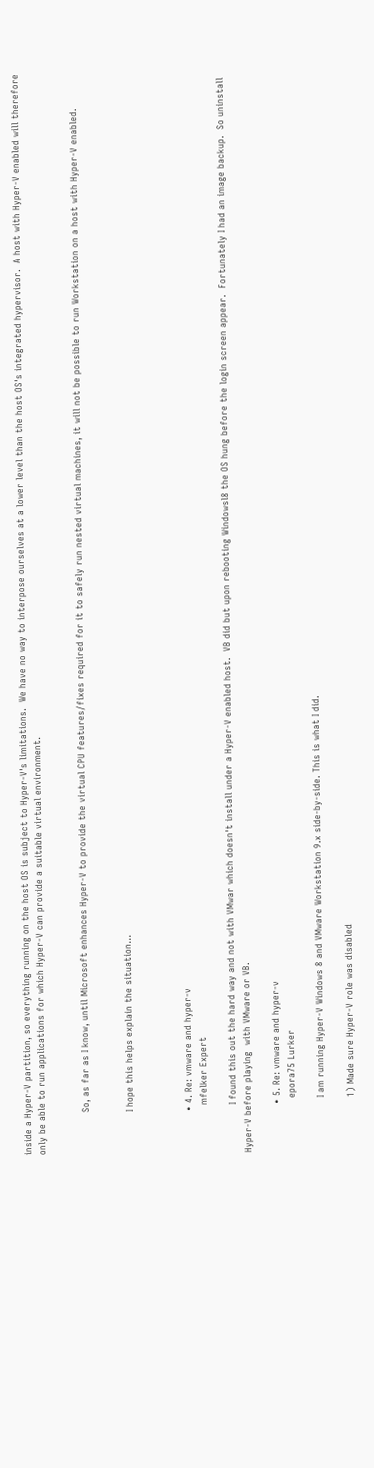inside a Hyper-V partition, so everything running on the host OS is subject to Hyper-V's limitations.  We have no way to interpose ourselves at a lower level than the host OS's integrated hypervisor.  A host with Hyper-V enabled will therefore only be able to run applications for which Hyper-V can provide a suitable virtual environment.


              So, as far as I know, until Microsoft enhances Hyper-V to provide the virtual CPU features/fixes required for it to safely run nested virtual machines, it will not be possible to run Workstation on a host with Hyper-V enabled.


              I hope this helps explain the situation...



              • 4. Re: vmware and hyper-v
                mfelker Expert

                I found this out the hard way and not with VMwar which doesn't install under a Hyper-V enabled host.  VB did but upon rebooting Windowsl8 the OS hung before the login screen appear.  Fortunately I had an image backup.  So uninstall Hyper-V before playing  with VMware or VB.

                • 5. Re: vmware and hyper-v
                  epora75 Lurker

                  I am running Hyper-V Windows 8 and VMware Workstation 9.x side-by-side. This is what I did.

                  1) Made sure Hyper-V role was disabled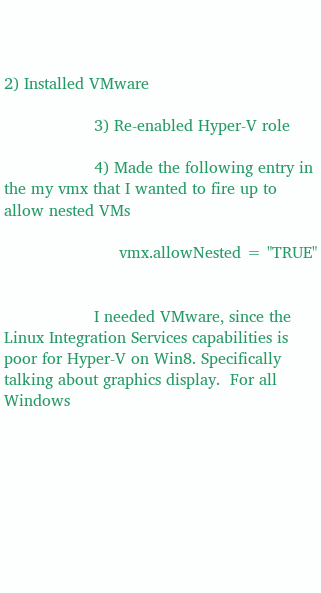2) Installed VMware

                  3) Re-enabled Hyper-V role

                  4) Made the following entry in the my vmx that I wanted to fire up to allow nested VMs

                       vmx.allowNested = "TRUE"


                  I needed VMware, since the Linux Integration Services capabilities is poor for Hyper-V on Win8. Specifically talking about graphics display.  For all Windows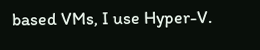based VMs, I use Hyper-V.